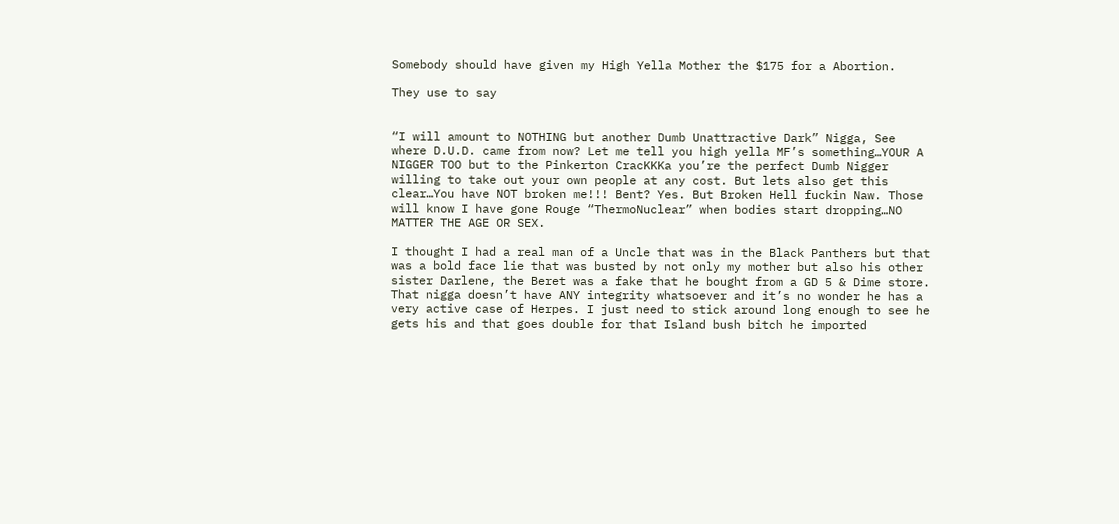Somebody should have given my High Yella Mother the $175 for a Abortion.

They use to say


“I will amount to NOTHING but another Dumb Unattractive Dark” Nigga, See where D.U.D. came from now? Let me tell you high yella MF’s something…YOUR A NIGGER TOO but to the Pinkerton CracKKKa you’re the perfect Dumb Nigger willing to take out your own people at any cost. But lets also get this clear…You have NOT broken me!!! Bent? Yes. But Broken Hell fuckin Naw. Those will know I have gone Rouge “ThermoNuclear” when bodies start dropping…NO MATTER THE AGE OR SEX.

I thought I had a real man of a Uncle that was in the Black Panthers but that was a bold face lie that was busted by not only my mother but also his other sister Darlene, the Beret was a fake that he bought from a GD 5 & Dime store. That nigga doesn’t have ANY integrity whatsoever and it’s no wonder he has a very active case of Herpes. I just need to stick around long enough to see he gets his and that goes double for that Island bush bitch he imported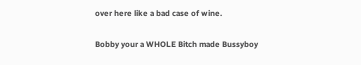over here like a bad case of wine.

Bobby your a WHOLE Bitch made Bussyboy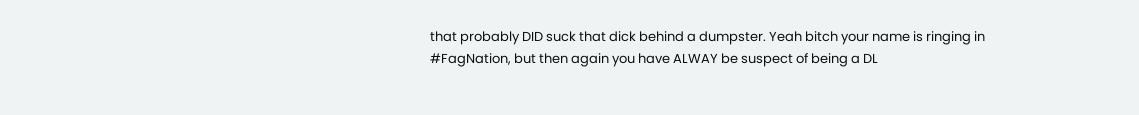that probably DID suck that dick behind a dumpster. Yeah bitch your name is ringing in #FagNation, but then again you have ALWAY be suspect of being a DL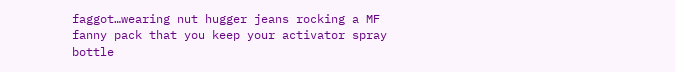faggot…wearing nut hugger jeans rocking a MF fanny pack that you keep your activator spray bottle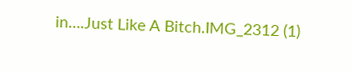in….Just Like A Bitch.IMG_2312 (1)